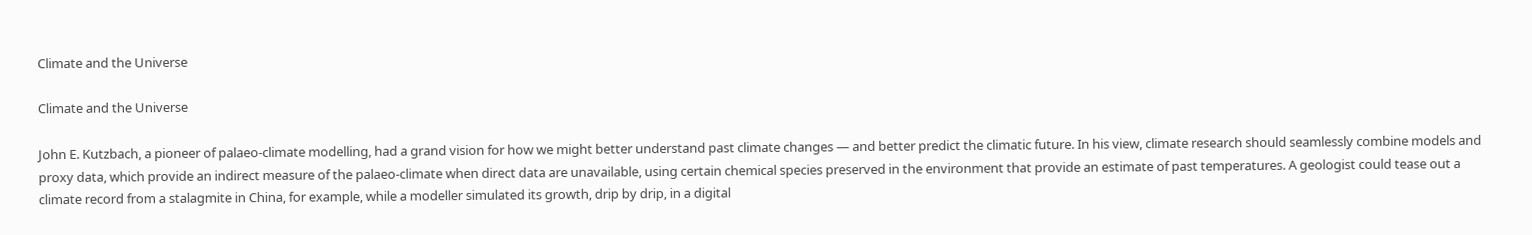Climate and the Universe

Climate and the Universe

John E. Kutzbach, a pioneer of palaeo-climate modelling, had a grand vision for how we might better understand past climate changes — and better predict the climatic future. In his view, climate research should seamlessly combine models and proxy data, which provide an indirect measure of the palaeo-climate when direct data are unavailable, using certain chemical species preserved in the environment that provide an estimate of past temperatures. A geologist could tease out a climate record from a stalagmite in China, for example, while a modeller simulated its growth, drip by drip, in a digital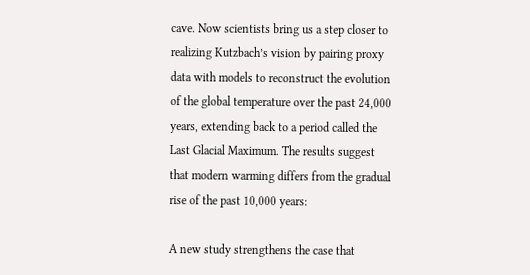cave. Now scientists bring us a step closer to realizing Kutzbach’s vision by pairing proxy data with models to reconstruct the evolution of the global temperature over the past 24,000 years, extending back to a period called the Last Glacial Maximum. The results suggest that modern warming differs from the gradual rise of the past 10,000 years:

A new study strengthens the case that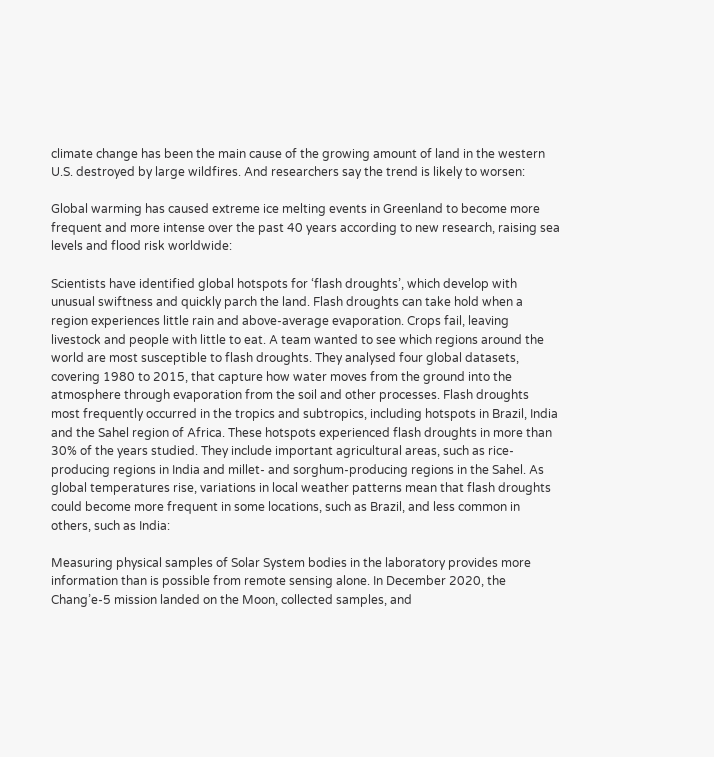climate change has been the main cause of the growing amount of land in the western U.S. destroyed by large wildfires. And researchers say the trend is likely to worsen:

Global warming has caused extreme ice melting events in Greenland to become more frequent and more intense over the past 40 years according to new research, raising sea levels and flood risk worldwide:

Scientists have identified global hotspots for ‘flash droughts’, which develop with unusual swiftness and quickly parch the land. Flash droughts can take hold when a region experiences little rain and above-average evaporation. Crops fail, leaving livestock and people with little to eat. A team wanted to see which regions around the world are most susceptible to flash droughts. They analysed four global datasets, covering 1980 to 2015, that capture how water moves from the ground into the atmosphere through evaporation from the soil and other processes. Flash droughts most frequently occurred in the tropics and subtropics, including hotspots in Brazil, India and the Sahel region of Africa. These hotspots experienced flash droughts in more than 30% of the years studied. They include important agricultural areas, such as rice-producing regions in India and millet- and sorghum-producing regions in the Sahel. As global temperatures rise, variations in local weather patterns mean that flash droughts could become more frequent in some locations, such as Brazil, and less common in others, such as India:

Measuring physical samples of Solar System bodies in the laboratory provides more information than is possible from remote sensing alone. In December 2020, the Chang’e-5 mission landed on the Moon, collected samples, and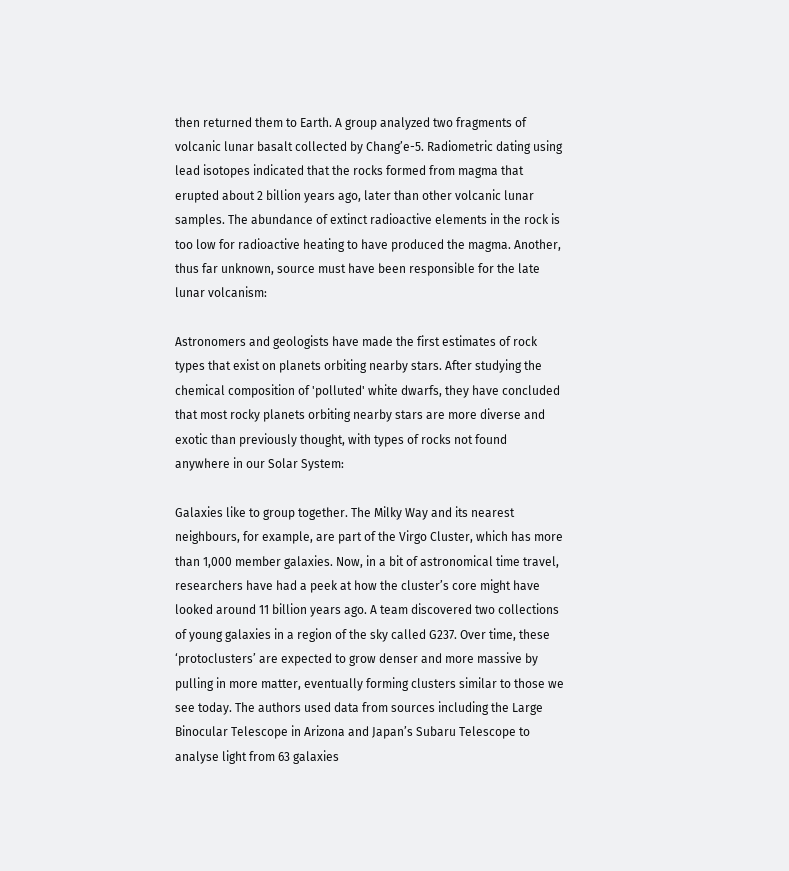then returned them to Earth. A group analyzed two fragments of volcanic lunar basalt collected by Chang’e-5. Radiometric dating using lead isotopes indicated that the rocks formed from magma that erupted about 2 billion years ago, later than other volcanic lunar samples. The abundance of extinct radioactive elements in the rock is too low for radioactive heating to have produced the magma. Another, thus far unknown, source must have been responsible for the late lunar volcanism:

Astronomers and geologists have made the first estimates of rock types that exist on planets orbiting nearby stars. After studying the chemical composition of 'polluted' white dwarfs, they have concluded that most rocky planets orbiting nearby stars are more diverse and exotic than previously thought, with types of rocks not found anywhere in our Solar System:

Galaxies like to group together. The Milky Way and its nearest neighbours, for example, are part of the Virgo Cluster, which has more than 1,000 member galaxies. Now, in a bit of astronomical time travel, researchers have had a peek at how the cluster’s core might have looked around 11 billion years ago. A team discovered two collections of young galaxies in a region of the sky called G237. Over time, these ‘protoclusters’ are expected to grow denser and more massive by pulling in more matter, eventually forming clusters similar to those we see today. The authors used data from sources including the Large Binocular Telescope in Arizona and Japan’s Subaru Telescope to analyse light from 63 galaxies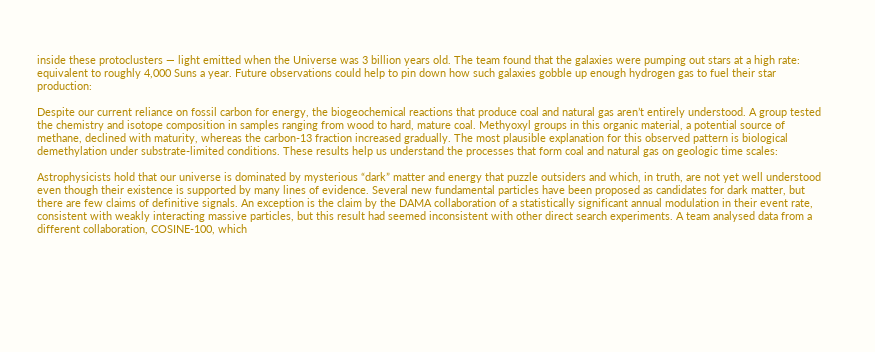inside these protoclusters — light emitted when the Universe was 3 billion years old. The team found that the galaxies were pumping out stars at a high rate: equivalent to roughly 4,000 Suns a year. Future observations could help to pin down how such galaxies gobble up enough hydrogen gas to fuel their star production:

Despite our current reliance on fossil carbon for energy, the biogeochemical reactions that produce coal and natural gas aren’t entirely understood. A group tested the chemistry and isotope composition in samples ranging from wood to hard, mature coal. Methyoxyl groups in this organic material, a potential source of methane, declined with maturity, whereas the carbon-13 fraction increased gradually. The most plausible explanation for this observed pattern is biological demethylation under substrate-limited conditions. These results help us understand the processes that form coal and natural gas on geologic time scales:

Astrophysicists hold that our universe is dominated by mysterious “dark” matter and energy that puzzle outsiders and which, in truth, are not yet well understood even though their existence is supported by many lines of evidence. Several new fundamental particles have been proposed as candidates for dark matter, but there are few claims of definitive signals. An exception is the claim by the DAMA collaboration of a statistically significant annual modulation in their event rate, consistent with weakly interacting massive particles, but this result had seemed inconsistent with other direct search experiments. A team analysed data from a different collaboration, COSINE-100, which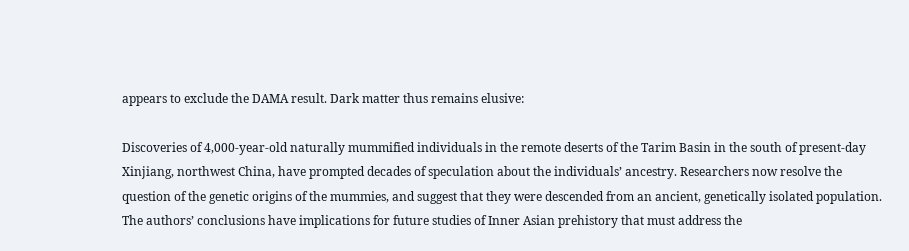appears to exclude the DAMA result. Dark matter thus remains elusive:

Discoveries of 4,000-year-old naturally mummified individuals in the remote deserts of the Tarim Basin in the south of present-day Xinjiang, northwest China, have prompted decades of speculation about the individuals’ ancestry. Researchers now resolve the question of the genetic origins of the mummies, and suggest that they were descended from an ancient, genetically isolated population. The authors’ conclusions have implications for future studies of Inner Asian prehistory that must address the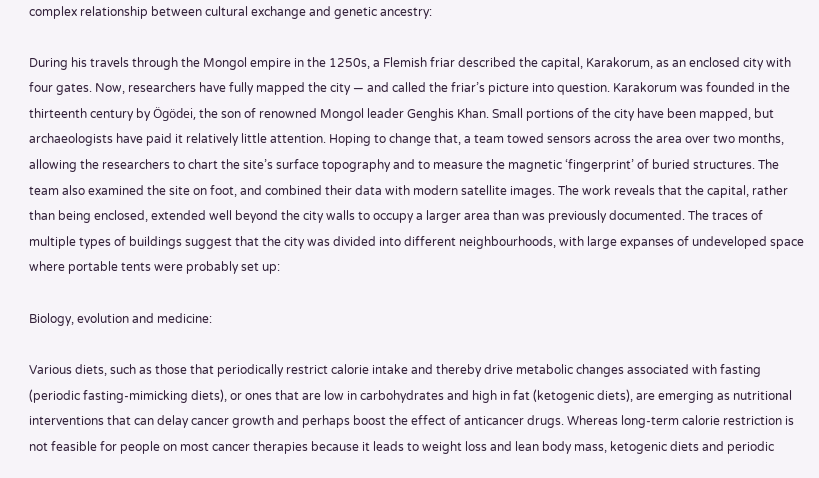complex relationship between cultural exchange and genetic ancestry:

During his travels through the Mongol empire in the 1250s, a Flemish friar described the capital, Karakorum, as an enclosed city with four gates. Now, researchers have fully mapped the city — and called the friar’s picture into question. Karakorum was founded in the thirteenth century by Ögödei, the son of renowned Mongol leader Genghis Khan. Small portions of the city have been mapped, but archaeologists have paid it relatively little attention. Hoping to change that, a team towed sensors across the area over two months, allowing the researchers to chart the site’s surface topography and to measure the magnetic ‘fingerprint’ of buried structures. The team also examined the site on foot, and combined their data with modern satellite images. The work reveals that the capital, rather than being enclosed, extended well beyond the city walls to occupy a larger area than was previously documented. The traces of multiple types of buildings suggest that the city was divided into different neighbourhoods, with large expanses of undeveloped space where portable tents were probably set up:

Biology, evolution and medicine:

Various diets, such as those that periodically restrict calorie intake and thereby drive metabolic changes associated with fasting (periodic fasting-mimicking diets), or ones that are low in carbohydrates and high in fat (ketogenic diets), are emerging as nutritional interventions that can delay cancer growth and perhaps boost the effect of anticancer drugs. Whereas long-term calorie restriction is not feasible for people on most cancer therapies because it leads to weight loss and lean body mass, ketogenic diets and periodic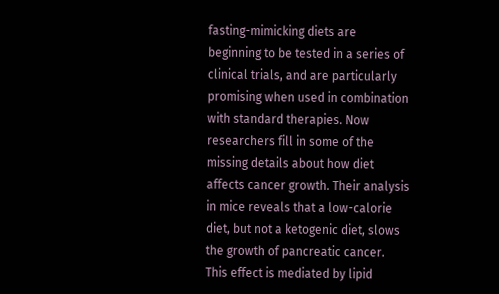fasting-mimicking diets are beginning to be tested in a series of clinical trials, and are particularly promising when used in combination with standard therapies. Now researchers fill in some of the missing details about how diet affects cancer growth. Their analysis in mice reveals that a low-calorie diet, but not a ketogenic diet, slows the growth of pancreatic cancer. This effect is mediated by lipid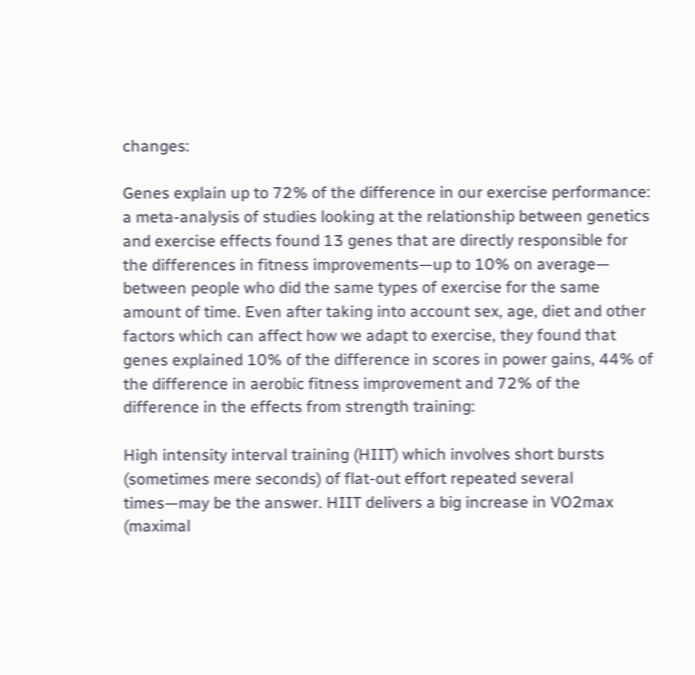changes:

Genes explain up to 72% of the difference in our exercise performance: a meta-analysis of studies looking at the relationship between genetics and exercise effects found 13 genes that are directly responsible for the differences in fitness improvements—up to 10% on average— between people who did the same types of exercise for the same amount of time. Even after taking into account sex, age, diet and other factors which can affect how we adapt to exercise, they found that genes explained 10% of the difference in scores in power gains, 44% of the difference in aerobic fitness improvement and 72% of the difference in the effects from strength training:

High intensity interval training (HIIT) which involves short bursts (sometimes mere seconds) of flat-out effort repeated several times—may be the answer. HIIT delivers a big increase in VO2max (maximal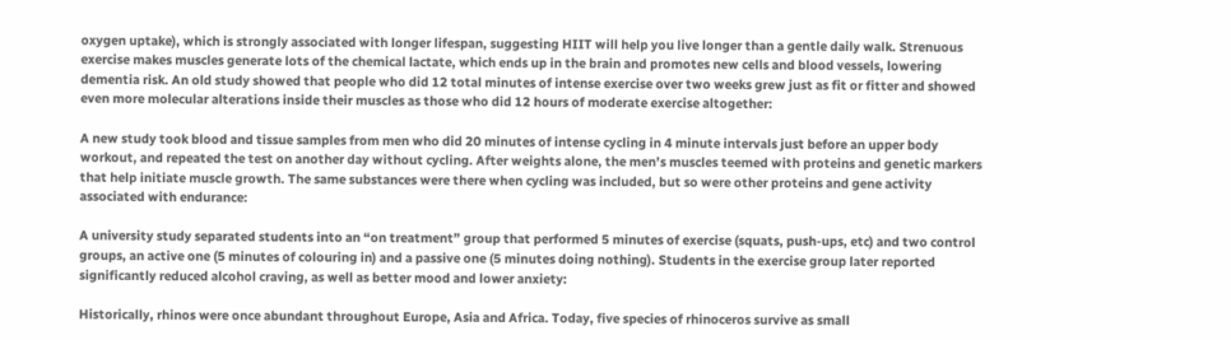oxygen uptake), which is strongly associated with longer lifespan, suggesting HIIT will help you live longer than a gentle daily walk. Strenuous exercise makes muscles generate lots of the chemical lactate, which ends up in the brain and promotes new cells and blood vessels, lowering dementia risk. An old study showed that people who did 12 total minutes of intense exercise over two weeks grew just as fit or fitter and showed even more molecular alterations inside their muscles as those who did 12 hours of moderate exercise altogether:

A new study took blood and tissue samples from men who did 20 minutes of intense cycling in 4 minute intervals just before an upper body workout, and repeated the test on another day without cycling. After weights alone, the men’s muscles teemed with proteins and genetic markers that help initiate muscle growth. The same substances were there when cycling was included, but so were other proteins and gene activity associated with endurance:

A university study separated students into an “on treatment” group that performed 5 minutes of exercise (squats, push-ups, etc) and two control groups, an active one (5 minutes of colouring in) and a passive one (5 minutes doing nothing). Students in the exercise group later reported significantly reduced alcohol craving, as well as better mood and lower anxiety:

Historically, rhinos were once abundant throughout Europe, Asia and Africa. Today, five species of rhinoceros survive as small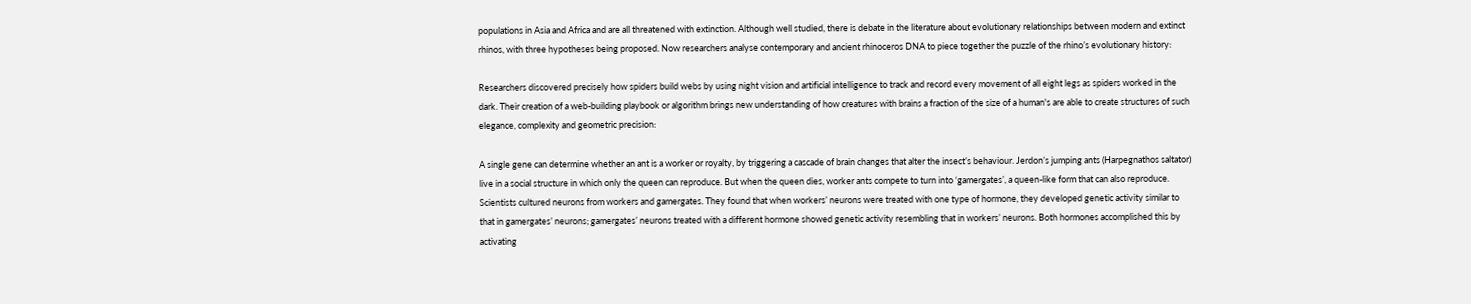populations in Asia and Africa and are all threatened with extinction. Although well studied, there is debate in the literature about evolutionary relationships between modern and extinct rhinos, with three hypotheses being proposed. Now researchers analyse contemporary and ancient rhinoceros DNA to piece together the puzzle of the rhino’s evolutionary history:

Researchers discovered precisely how spiders build webs by using night vision and artificial intelligence to track and record every movement of all eight legs as spiders worked in the dark. Their creation of a web-building playbook or algorithm brings new understanding of how creatures with brains a fraction of the size of a human's are able to create structures of such elegance, complexity and geometric precision:

A single gene can determine whether an ant is a worker or royalty, by triggering a cascade of brain changes that alter the insect’s behaviour. Jerdon’s jumping ants (Harpegnathos saltator) live in a social structure in which only the queen can reproduce. But when the queen dies, worker ants compete to turn into ‘gamergates’, a queen-like form that can also reproduce. Scientists cultured neurons from workers and gamergates. They found that when workers’ neurons were treated with one type of hormone, they developed genetic activity similar to that in gamergates’ neurons; gamergates’ neurons treated with a different hormone showed genetic activity resembling that in workers’ neurons. Both hormones accomplished this by activating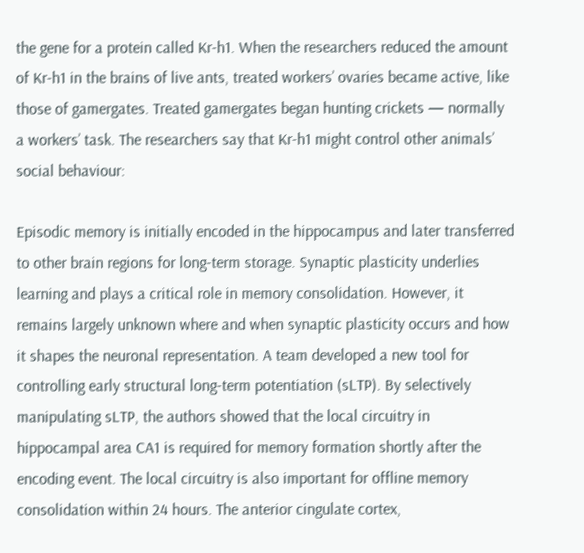the gene for a protein called Kr-h1. When the researchers reduced the amount of Kr-h1 in the brains of live ants, treated workers’ ovaries became active, like those of gamergates. Treated gamergates began hunting crickets — normally a workers’ task. The researchers say that Kr-h1 might control other animals’ social behaviour:

Episodic memory is initially encoded in the hippocampus and later transferred to other brain regions for long-term storage. Synaptic plasticity underlies learning and plays a critical role in memory consolidation. However, it remains largely unknown where and when synaptic plasticity occurs and how it shapes the neuronal representation. A team developed a new tool for controlling early structural long-term potentiation (sLTP). By selectively manipulating sLTP, the authors showed that the local circuitry in hippocampal area CA1 is required for memory formation shortly after the encoding event. The local circuitry is also important for offline memory consolidation within 24 hours. The anterior cingulate cortex,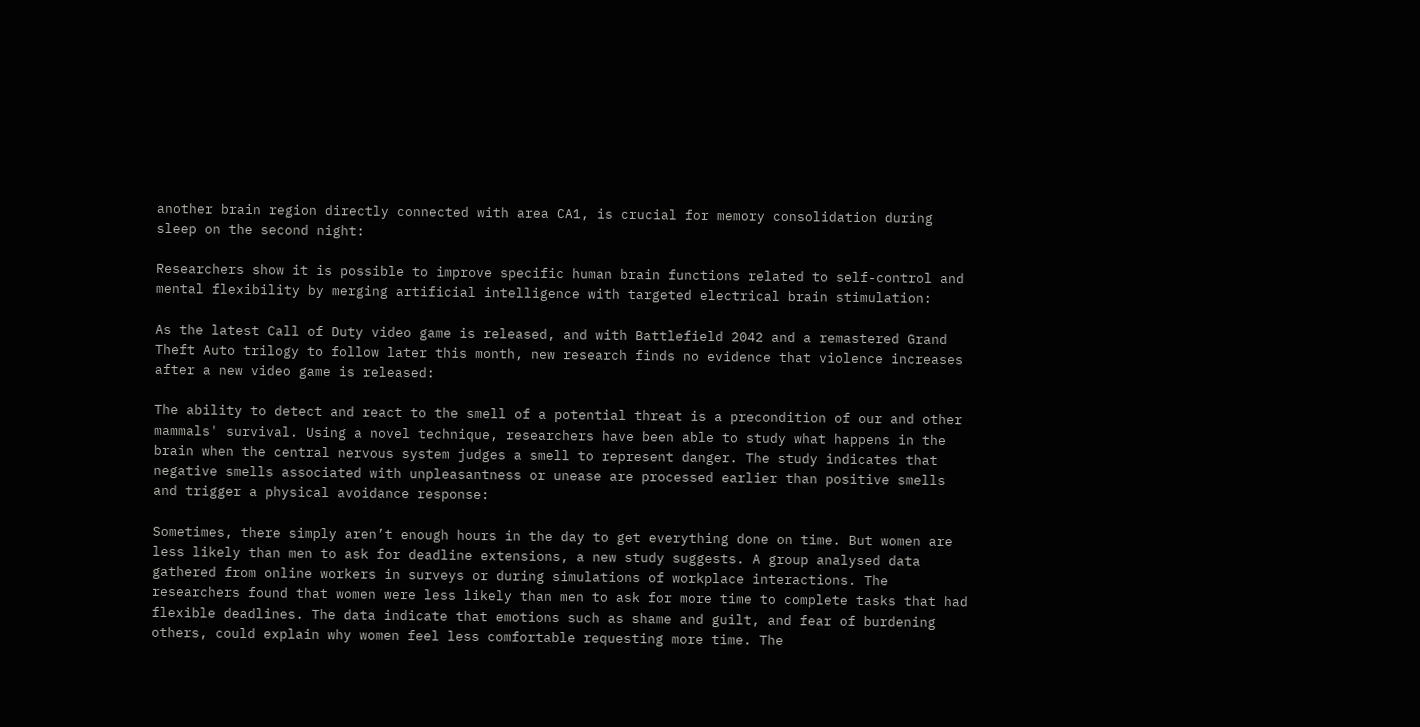another brain region directly connected with area CA1, is crucial for memory consolidation during sleep on the second night:

Researchers show it is possible to improve specific human brain functions related to self-control and mental flexibility by merging artificial intelligence with targeted electrical brain stimulation:

As the latest Call of Duty video game is released, and with Battlefield 2042 and a remastered Grand Theft Auto trilogy to follow later this month, new research finds no evidence that violence increases after a new video game is released:

The ability to detect and react to the smell of a potential threat is a precondition of our and other mammals' survival. Using a novel technique, researchers have been able to study what happens in the brain when the central nervous system judges a smell to represent danger. The study indicates that negative smells associated with unpleasantness or unease are processed earlier than positive smells and trigger a physical avoidance response:

Sometimes, there simply aren’t enough hours in the day to get everything done on time. But women are less likely than men to ask for deadline extensions, a new study suggests. A group analysed data gathered from online workers in surveys or during simulations of workplace interactions. The researchers found that women were less likely than men to ask for more time to complete tasks that had flexible deadlines. The data indicate that emotions such as shame and guilt, and fear of burdening others, could explain why women feel less comfortable requesting more time. The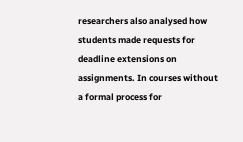researchers also analysed how students made requests for deadline extensions on assignments. In courses without a formal process for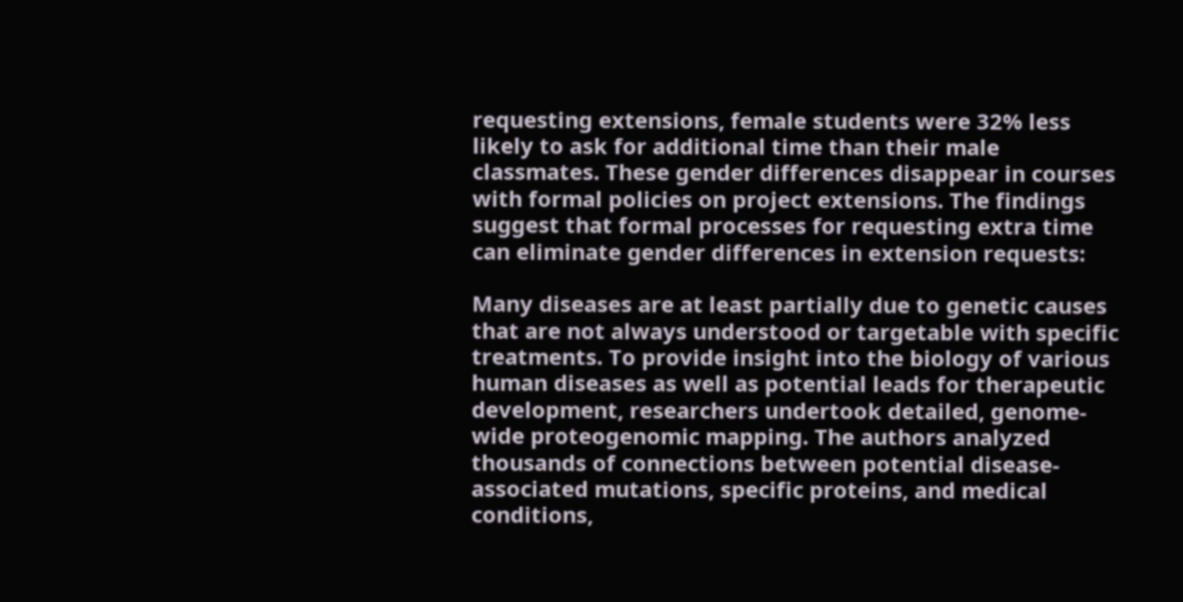requesting extensions, female students were 32% less likely to ask for additional time than their male classmates. These gender differences disappear in courses with formal policies on project extensions. The findings suggest that formal processes for requesting extra time can eliminate gender differences in extension requests:

Many diseases are at least partially due to genetic causes that are not always understood or targetable with specific treatments. To provide insight into the biology of various human diseases as well as potential leads for therapeutic development, researchers undertook detailed, genome-wide proteogenomic mapping. The authors analyzed thousands of connections between potential disease-associated mutations, specific proteins, and medical conditions,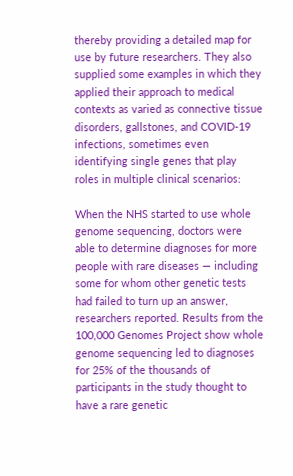thereby providing a detailed map for use by future researchers. They also supplied some examples in which they applied their approach to medical contexts as varied as connective tissue disorders, gallstones, and COVID-19 infections, sometimes even identifying single genes that play roles in multiple clinical scenarios:

When the NHS started to use whole genome sequencing, doctors were able to determine diagnoses for more people with rare diseases — including some for whom other genetic tests had failed to turn up an answer, researchers reported. Results from the 100,000 Genomes Project show whole genome sequencing led to diagnoses for 25% of the thousands of participants in the study thought to have a rare genetic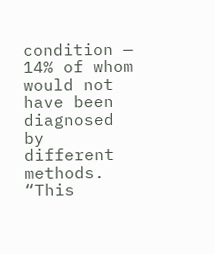condition — 14% of whom would not have been diagnosed by different methods. “This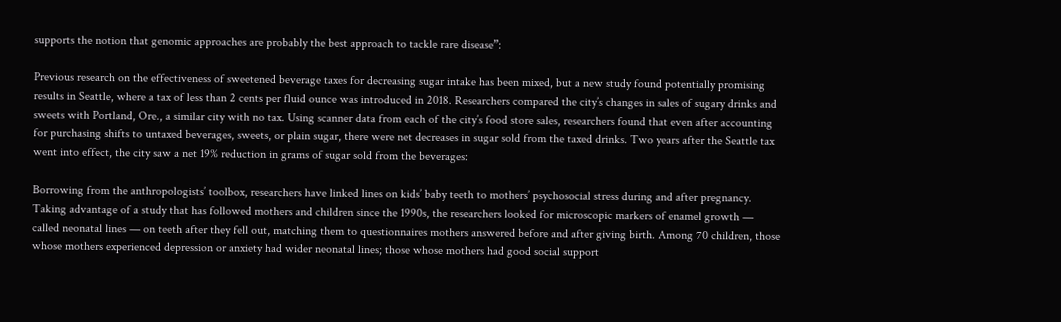supports the notion that genomic approaches are probably the best approach to tackle rare disease”:

Previous research on the effectiveness of sweetened beverage taxes for decreasing sugar intake has been mixed, but a new study found potentially promising results in Seattle, where a tax of less than 2 cents per fluid ounce was introduced in 2018. Researchers compared the city’s changes in sales of sugary drinks and sweets with Portland, Ore., a similar city with no tax. Using scanner data from each of the city’s food store sales, researchers found that even after accounting for purchasing shifts to untaxed beverages, sweets, or plain sugar, there were net decreases in sugar sold from the taxed drinks. Two years after the Seattle tax went into effect, the city saw a net 19% reduction in grams of sugar sold from the beverages:

Borrowing from the anthropologists’ toolbox, researchers have linked lines on kids’ baby teeth to mothers’ psychosocial stress during and after pregnancy. Taking advantage of a study that has followed mothers and children since the 1990s, the researchers looked for microscopic markers of enamel growth — called neonatal lines — on teeth after they fell out, matching them to questionnaires mothers answered before and after giving birth. Among 70 children, those whose mothers experienced depression or anxiety had wider neonatal lines; those whose mothers had good social support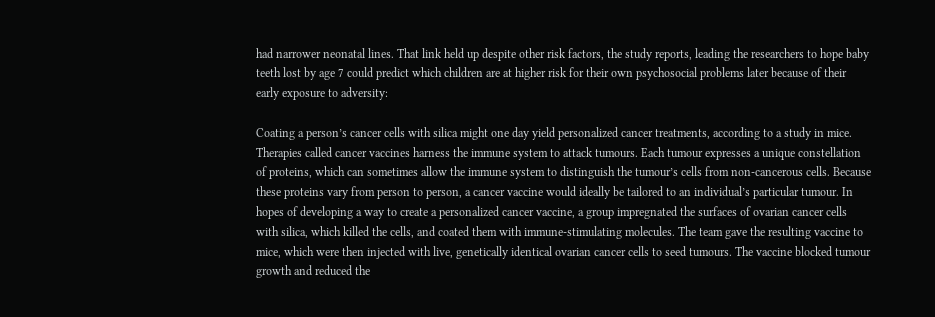had narrower neonatal lines. That link held up despite other risk factors, the study reports, leading the researchers to hope baby teeth lost by age 7 could predict which children are at higher risk for their own psychosocial problems later because of their early exposure to adversity:

Coating a person’s cancer cells with silica might one day yield personalized cancer treatments, according to a study in mice. Therapies called cancer vaccines harness the immune system to attack tumours. Each tumour expresses a unique constellation of proteins, which can sometimes allow the immune system to distinguish the tumour’s cells from non-cancerous cells. Because these proteins vary from person to person, a cancer vaccine would ideally be tailored to an individual’s particular tumour. In hopes of developing a way to create a personalized cancer vaccine, a group impregnated the surfaces of ovarian cancer cells with silica, which killed the cells, and coated them with immune-stimulating molecules. The team gave the resulting vaccine to mice, which were then injected with live, genetically identical ovarian cancer cells to seed tumours. The vaccine blocked tumour growth and reduced the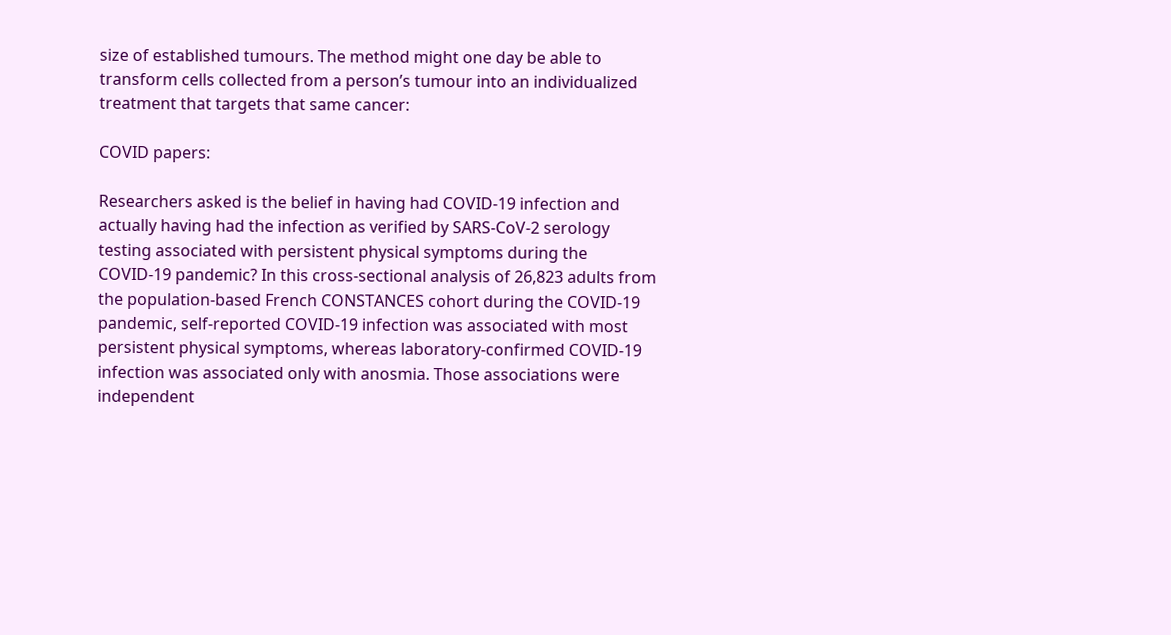size of established tumours. The method might one day be able to transform cells collected from a person’s tumour into an individualized treatment that targets that same cancer:

COVID papers:

Researchers asked is the belief in having had COVID-19 infection and actually having had the infection as verified by SARS-CoV-2 serology testing associated with persistent physical symptoms during the COVID-19 pandemic? In this cross-sectional analysis of 26,823 adults from the population-based French CONSTANCES cohort during the COVID-19 pandemic, self-reported COVID-19 infection was associated with most persistent physical symptoms, whereas laboratory-confirmed COVID-19 infection was associated only with anosmia. Those associations were independent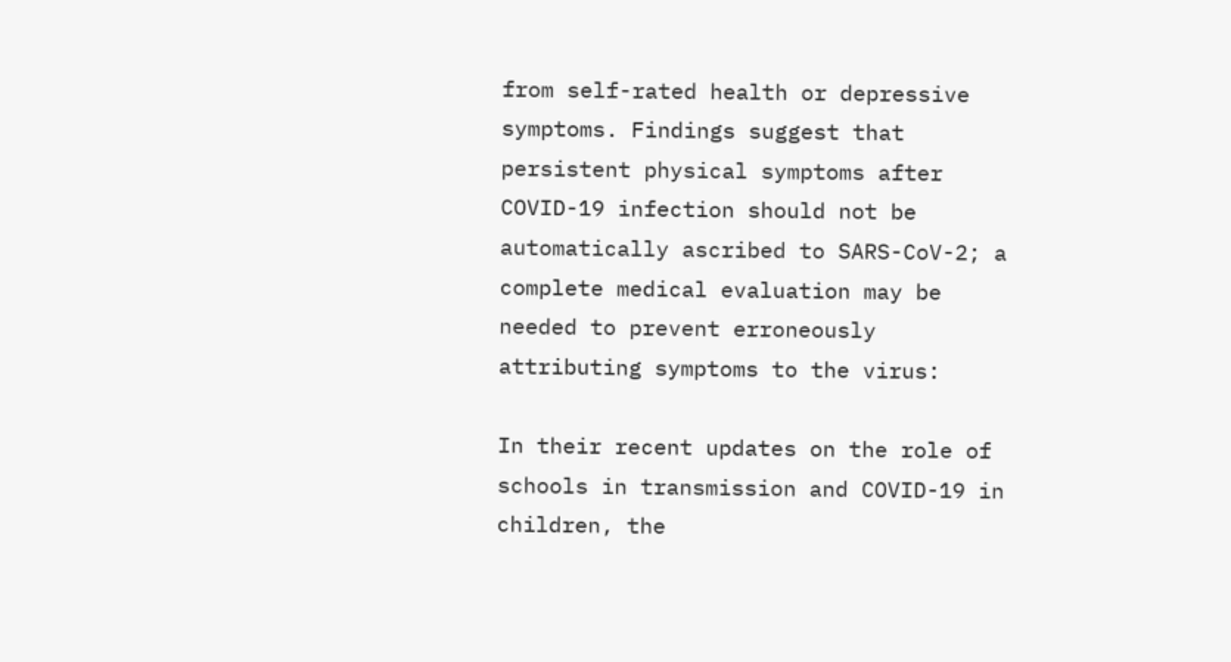from self-rated health or depressive symptoms. Findings suggest that persistent physical symptoms after COVID-19 infection should not be automatically ascribed to SARS-CoV-2; a complete medical evaluation may be needed to prevent erroneously attributing symptoms to the virus:

In their recent updates on the role of schools in transmission and COVID-19 in children, the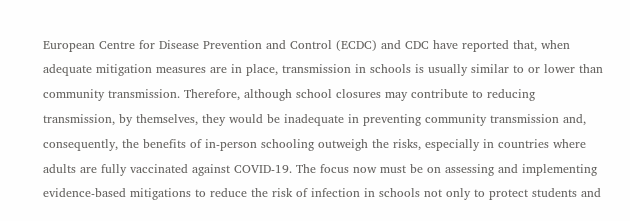European Centre for Disease Prevention and Control (ECDC) and CDC have reported that, when adequate mitigation measures are in place, transmission in schools is usually similar to or lower than community transmission. Therefore, although school closures may contribute to reducing transmission, by themselves, they would be inadequate in preventing community transmission and, consequently, the benefits of in-person schooling outweigh the risks, especially in countries where adults are fully vaccinated against COVID-19. The focus now must be on assessing and implementing evidence-based mitigations to reduce the risk of infection in schools not only to protect students and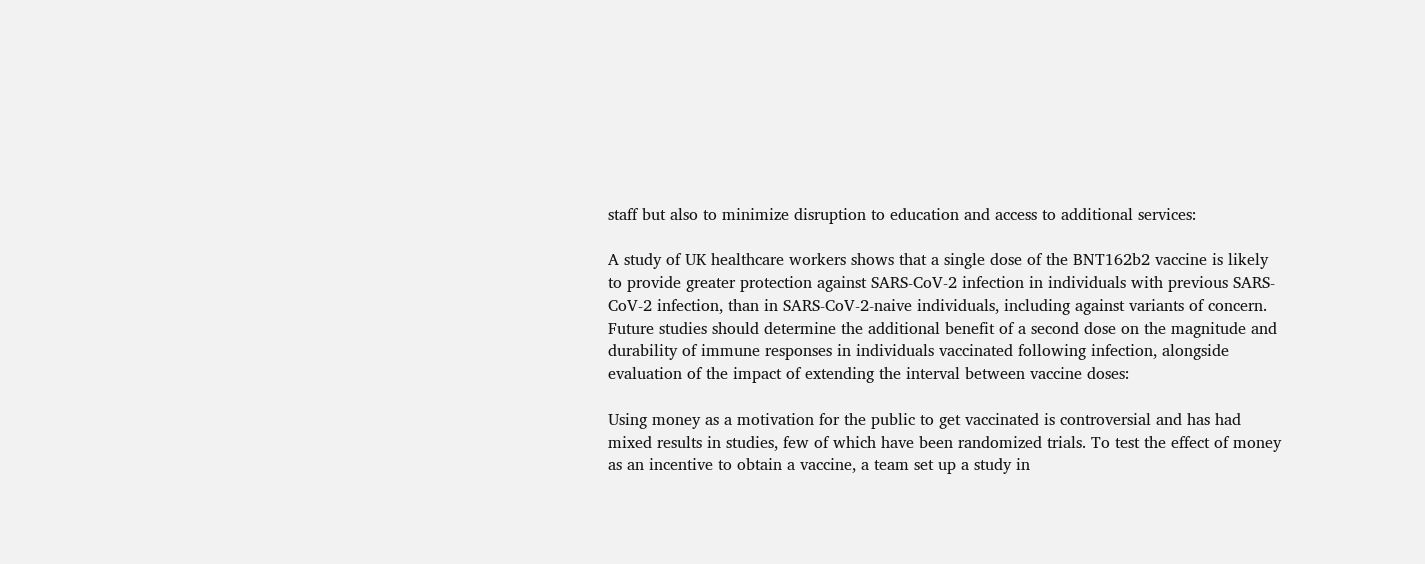staff but also to minimize disruption to education and access to additional services:

A study of UK healthcare workers shows that a single dose of the BNT162b2 vaccine is likely to provide greater protection against SARS-CoV-2 infection in individuals with previous SARS-CoV-2 infection, than in SARS-CoV-2-naive individuals, including against variants of concern. Future studies should determine the additional benefit of a second dose on the magnitude and durability of immune responses in individuals vaccinated following infection, alongside evaluation of the impact of extending the interval between vaccine doses:

Using money as a motivation for the public to get vaccinated is controversial and has had mixed results in studies, few of which have been randomized trials. To test the effect of money as an incentive to obtain a vaccine, a team set up a study in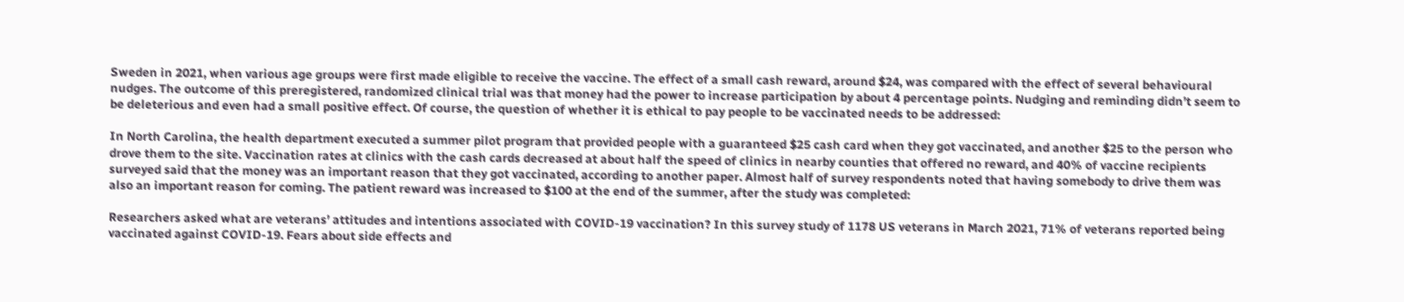Sweden in 2021, when various age groups were first made eligible to receive the vaccine. The effect of a small cash reward, around $24, was compared with the effect of several behavioural nudges. The outcome of this preregistered, randomized clinical trial was that money had the power to increase participation by about 4 percentage points. Nudging and reminding didn’t seem to be deleterious and even had a small positive effect. Of course, the question of whether it is ethical to pay people to be vaccinated needs to be addressed:

In North Carolina, the health department executed a summer pilot program that provided people with a guaranteed $25 cash card when they got vaccinated, and another $25 to the person who drove them to the site. Vaccination rates at clinics with the cash cards decreased at about half the speed of clinics in nearby counties that offered no reward, and 40% of vaccine recipients surveyed said that the money was an important reason that they got vaccinated, according to another paper. Almost half of survey respondents noted that having somebody to drive them was also an important reason for coming. The patient reward was increased to $100 at the end of the summer, after the study was completed:

Researchers asked what are veterans’ attitudes and intentions associated with COVID-19 vaccination? In this survey study of 1178 US veterans in March 2021, 71% of veterans reported being vaccinated against COVID-19. Fears about side effects and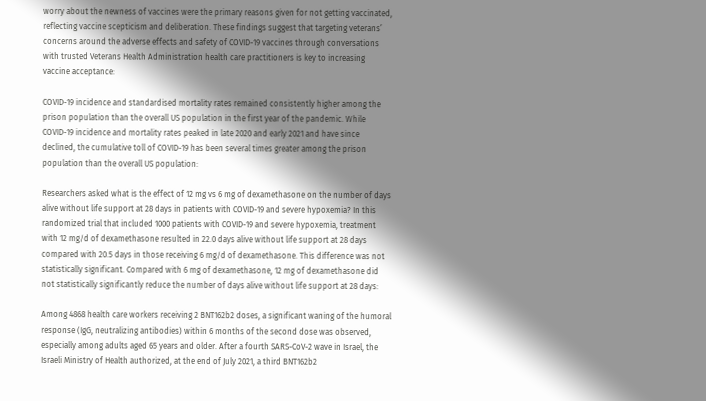worry about the newness of vaccines were the primary reasons given for not getting vaccinated, reflecting vaccine scepticism and deliberation. These findings suggest that targeting veterans’ concerns around the adverse effects and safety of COVID-19 vaccines through conversations with trusted Veterans Health Administration health care practitioners is key to increasing vaccine acceptance:

COVID-19 incidence and standardised mortality rates remained consistently higher among the prison population than the overall US population in the first year of the pandemic. While COVID-19 incidence and mortality rates peaked in late 2020 and early 2021 and have since declined, the cumulative toll of COVID-19 has been several times greater among the prison population than the overall US population:

Researchers asked what is the effect of 12 mg vs 6 mg of dexamethasone on the number of days alive without life support at 28 days in patients with COVID-19 and severe hypoxemia? In this randomized trial that included 1000 patients with COVID-19 and severe hypoxemia, treatment with 12 mg/d of dexamethasone resulted in 22.0 days alive without life support at 28 days compared with 20.5 days in those receiving 6 mg/d of dexamethasone. This difference was not statistically significant. Compared with 6 mg of dexamethasone, 12 mg of dexamethasone did not statistically significantly reduce the number of days alive without life support at 28 days:

Among 4868 health care workers receiving 2 BNT162b2 doses, a significant waning of the humoral response (IgG, neutralizing antibodies) within 6 months of the second dose was observed, especially among adults aged 65 years and older. After a fourth SARS-CoV-2 wave in Israel, the Israeli Ministry of Health authorized, at the end of July 2021, a third BNT162b2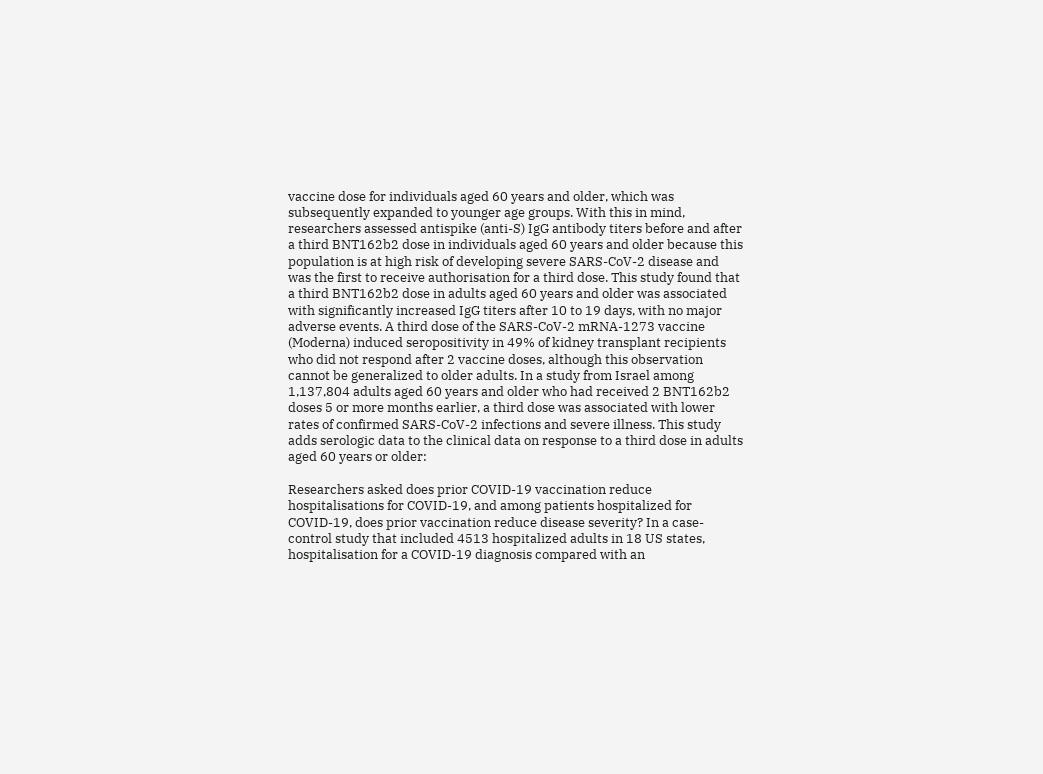vaccine dose for individuals aged 60 years and older, which was subsequently expanded to younger age groups. With this in mind, researchers assessed antispike (anti-S) IgG antibody titers before and after a third BNT162b2 dose in individuals aged 60 years and older because this population is at high risk of developing severe SARS-CoV-2 disease and was the first to receive authorisation for a third dose. This study found that a third BNT162b2 dose in adults aged 60 years and older was associated with significantly increased IgG titers after 10 to 19 days, with no major adverse events. A third dose of the SARS-CoV-2 mRNA-1273 vaccine (Moderna) induced seropositivity in 49% of kidney transplant recipients who did not respond after 2 vaccine doses, although this observation cannot be generalized to older adults. In a study from Israel among 1,137,804 adults aged 60 years and older who had received 2 BNT162b2 doses 5 or more months earlier, a third dose was associated with lower rates of confirmed SARS-CoV-2 infections and severe illness. This study adds serologic data to the clinical data on response to a third dose in adults aged 60 years or older:

Researchers asked does prior COVID-19 vaccination reduce hospitalisations for COVID-19, and among patients hospitalized for COVID-19, does prior vaccination reduce disease severity? In a case-control study that included 4513 hospitalized adults in 18 US states, hospitalisation for a COVID-19 diagnosis compared with an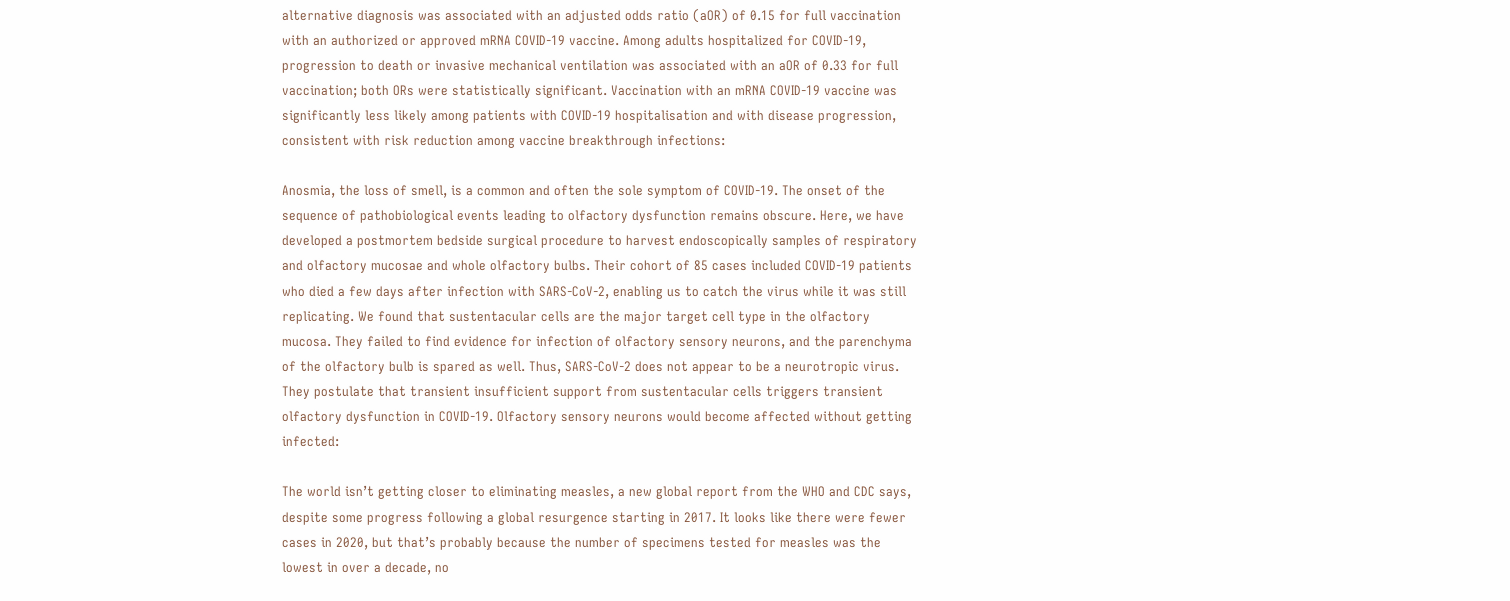alternative diagnosis was associated with an adjusted odds ratio (aOR) of 0.15 for full vaccination with an authorized or approved mRNA COVID-19 vaccine. Among adults hospitalized for COVID-19, progression to death or invasive mechanical ventilation was associated with an aOR of 0.33 for full vaccination; both ORs were statistically significant. Vaccination with an mRNA COVID-19 vaccine was significantly less likely among patients with COVID-19 hospitalisation and with disease progression, consistent with risk reduction among vaccine breakthrough infections:

Anosmia, the loss of smell, is a common and often the sole symptom of COVID-19. The onset of the sequence of pathobiological events leading to olfactory dysfunction remains obscure. Here, we have developed a postmortem bedside surgical procedure to harvest endoscopically samples of respiratory and olfactory mucosae and whole olfactory bulbs. Their cohort of 85 cases included COVID-19 patients who died a few days after infection with SARS-CoV-2, enabling us to catch the virus while it was still replicating. We found that sustentacular cells are the major target cell type in the olfactory mucosa. They failed to find evidence for infection of olfactory sensory neurons, and the parenchyma of the olfactory bulb is spared as well. Thus, SARS-CoV-2 does not appear to be a neurotropic virus. They postulate that transient insufficient support from sustentacular cells triggers transient olfactory dysfunction in COVID-19. Olfactory sensory neurons would become affected without getting infected:

The world isn’t getting closer to eliminating measles, a new global report from the WHO and CDC says, despite some progress following a global resurgence starting in 2017. It looks like there were fewer cases in 2020, but that’s probably because the number of specimens tested for measles was the lowest in over a decade, no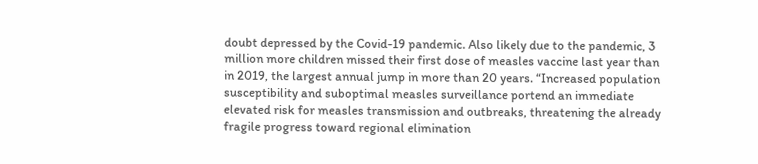doubt depressed by the Covid-19 pandemic. Also likely due to the pandemic, 3 million more children missed their first dose of measles vaccine last year than in 2019, the largest annual jump in more than 20 years. “Increased population susceptibility and suboptimal measles surveillance portend an immediate elevated risk for measles transmission and outbreaks, threatening the already fragile progress toward regional elimination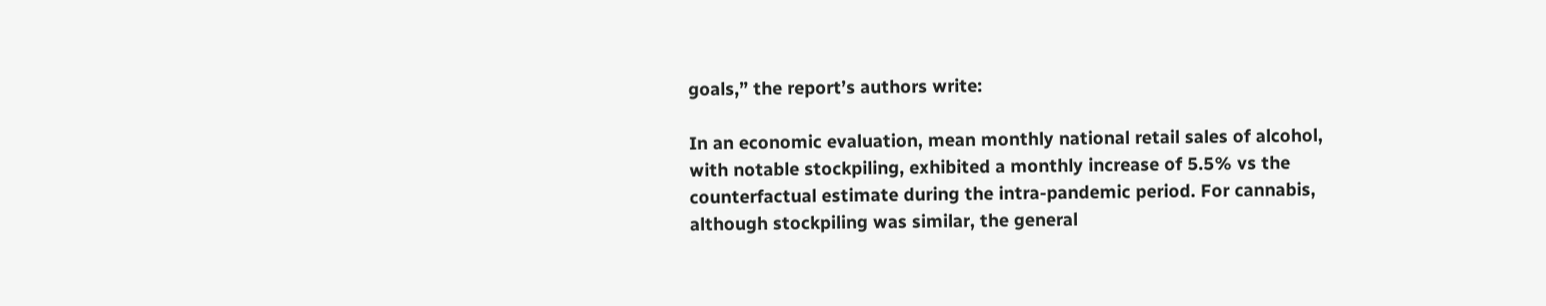goals,” the report’s authors write:

In an economic evaluation, mean monthly national retail sales of alcohol, with notable stockpiling, exhibited a monthly increase of 5.5% vs the counterfactual estimate during the intra-pandemic period. For cannabis, although stockpiling was similar, the general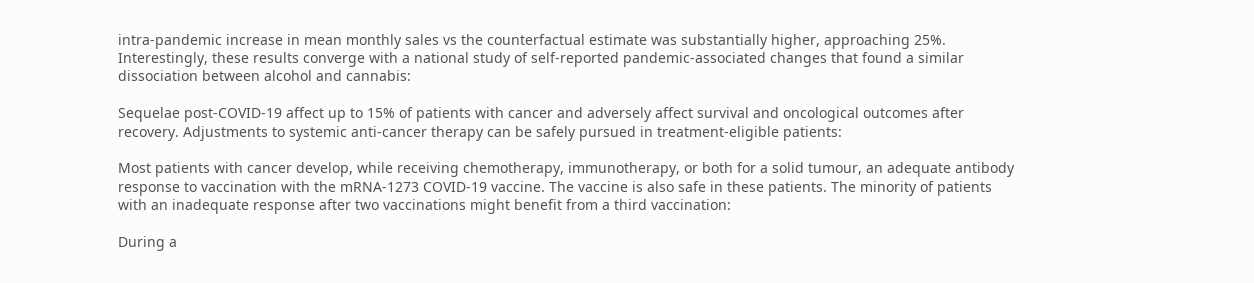intra-pandemic increase in mean monthly sales vs the counterfactual estimate was substantially higher, approaching 25%. Interestingly, these results converge with a national study of self-reported pandemic-associated changes that found a similar dissociation between alcohol and cannabis:

Sequelae post-COVID-19 affect up to 15% of patients with cancer and adversely affect survival and oncological outcomes after recovery. Adjustments to systemic anti-cancer therapy can be safely pursued in treatment-eligible patients:

Most patients with cancer develop, while receiving chemotherapy, immunotherapy, or both for a solid tumour, an adequate antibody response to vaccination with the mRNA-1273 COVID-19 vaccine. The vaccine is also safe in these patients. The minority of patients with an inadequate response after two vaccinations might benefit from a third vaccination:

During a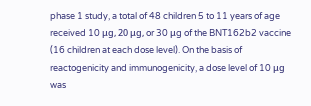phase 1 study, a total of 48 children 5 to 11 years of age received 10 μg, 20 μg, or 30 μg of the BNT162b2 vaccine (16 children at each dose level). On the basis of reactogenicity and immunogenicity, a dose level of 10 μg was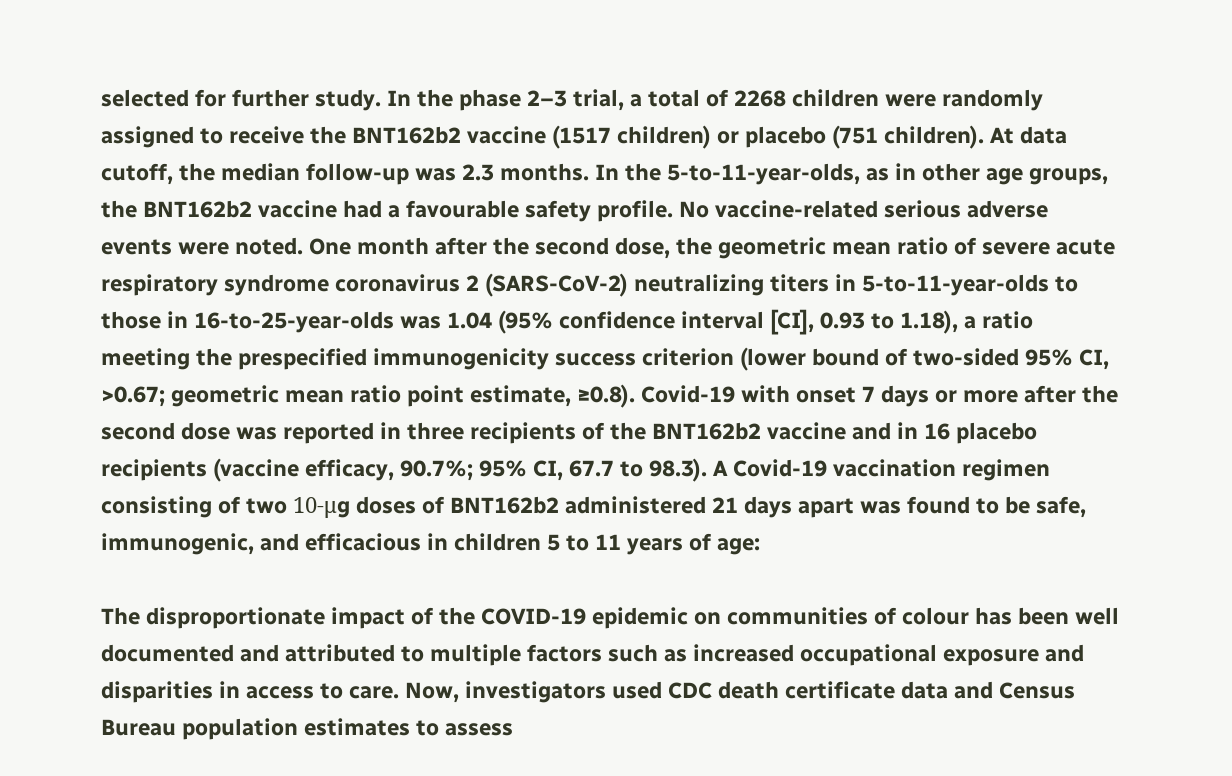selected for further study. In the phase 2–3 trial, a total of 2268 children were randomly assigned to receive the BNT162b2 vaccine (1517 children) or placebo (751 children). At data cutoff, the median follow-up was 2.3 months. In the 5-to-11-year-olds, as in other age groups, the BNT162b2 vaccine had a favourable safety profile. No vaccine-related serious adverse events were noted. One month after the second dose, the geometric mean ratio of severe acute respiratory syndrome coronavirus 2 (SARS-CoV-2) neutralizing titers in 5-to-11-year-olds to those in 16-to-25-year-olds was 1.04 (95% confidence interval [CI], 0.93 to 1.18), a ratio meeting the prespecified immunogenicity success criterion (lower bound of two-sided 95% CI, >0.67; geometric mean ratio point estimate, ≥0.8). Covid-19 with onset 7 days or more after the second dose was reported in three recipients of the BNT162b2 vaccine and in 16 placebo recipients (vaccine efficacy, 90.7%; 95% CI, 67.7 to 98.3). A Covid-19 vaccination regimen consisting of two 10-μg doses of BNT162b2 administered 21 days apart was found to be safe, immunogenic, and efficacious in children 5 to 11 years of age:

The disproportionate impact of the COVID-19 epidemic on communities of colour has been well documented and attributed to multiple factors such as increased occupational exposure and disparities in access to care. Now, investigators used CDC death certificate data and Census Bureau population estimates to assess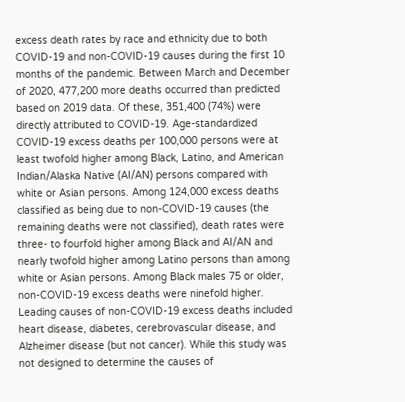excess death rates by race and ethnicity due to both COVID-19 and non-COVID-19 causes during the first 10 months of the pandemic. Between March and December of 2020, 477,200 more deaths occurred than predicted based on 2019 data. Of these, 351,400 (74%) were directly attributed to COVID-19. Age-standardized COVID-19 excess deaths per 100,000 persons were at least twofold higher among Black, Latino, and American Indian/Alaska Native (AI/AN) persons compared with white or Asian persons. Among 124,000 excess deaths classified as being due to non-COVID-19 causes (the remaining deaths were not classified), death rates were three- to fourfold higher among Black and AI/AN and nearly twofold higher among Latino persons than among white or Asian persons. Among Black males 75 or older, non-COVID-19 excess deaths were ninefold higher. Leading causes of non-COVID-19 excess deaths included heart disease, diabetes, cerebrovascular disease, and Alzheimer disease (but not cancer). While this study was not designed to determine the causes of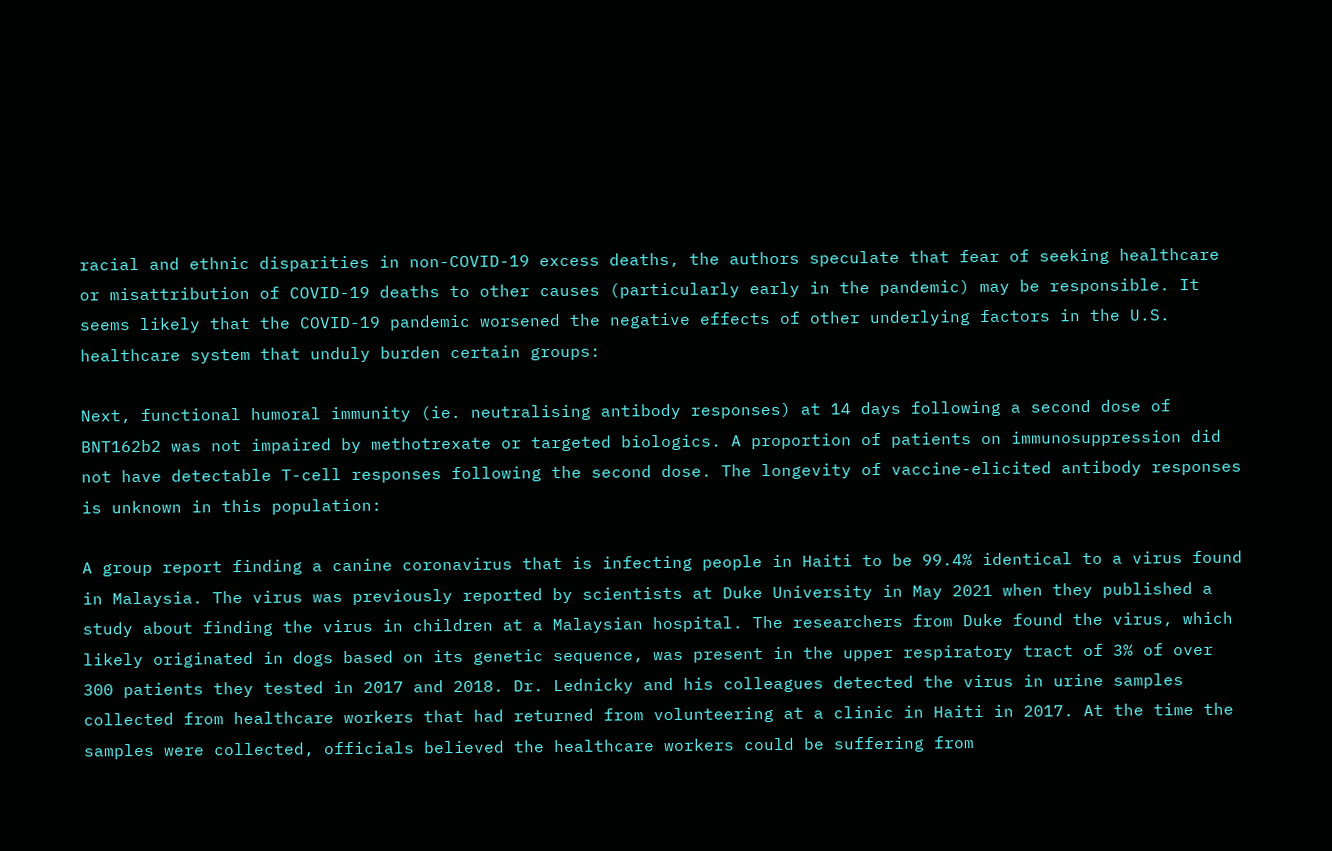racial and ethnic disparities in non-COVID-19 excess deaths, the authors speculate that fear of seeking healthcare or misattribution of COVID-19 deaths to other causes (particularly early in the pandemic) may be responsible. It seems likely that the COVID-19 pandemic worsened the negative effects of other underlying factors in the U.S. healthcare system that unduly burden certain groups:

Next, functional humoral immunity (ie. neutralising antibody responses) at 14 days following a second dose of BNT162b2 was not impaired by methotrexate or targeted biologics. A proportion of patients on immunosuppression did not have detectable T-cell responses following the second dose. The longevity of vaccine-elicited antibody responses is unknown in this population:

A group report finding a canine coronavirus that is infecting people in Haiti to be 99.4% identical to a virus found in Malaysia. The virus was previously reported by scientists at Duke University in May 2021 when they published a study about finding the virus in children at a Malaysian hospital. The researchers from Duke found the virus, which likely originated in dogs based on its genetic sequence, was present in the upper respiratory tract of 3% of over 300 patients they tested in 2017 and 2018. Dr. Lednicky and his colleagues detected the virus in urine samples collected from healthcare workers that had returned from volunteering at a clinic in Haiti in 2017. At the time the samples were collected, officials believed the healthcare workers could be suffering from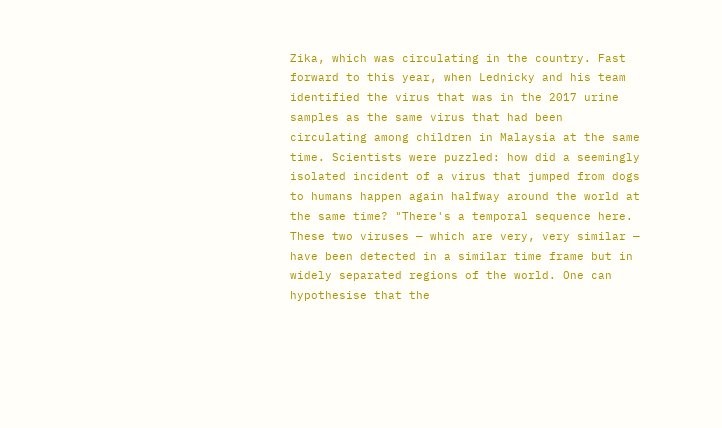Zika, which was circulating in the country. Fast forward to this year, when Lednicky and his team identified the virus that was in the 2017 urine samples as the same virus that had been circulating among children in Malaysia at the same time. Scientists were puzzled: how did a seemingly isolated incident of a virus that jumped from dogs to humans happen again halfway around the world at the same time? "There's a temporal sequence here. These two viruses — which are very, very similar — have been detected in a similar time frame but in widely separated regions of the world. One can hypothesise that the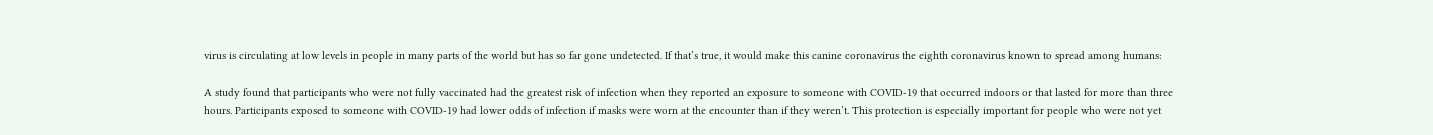virus is circulating at low levels in people in many parts of the world but has so far gone undetected. If that’s true, it would make this canine coronavirus the eighth coronavirus known to spread among humans:

A study found that participants who were not fully vaccinated had the greatest risk of infection when they reported an exposure to someone with COVID-19 that occurred indoors or that lasted for more than three hours. Participants exposed to someone with COVID-19 had lower odds of infection if masks were worn at the encounter than if they weren’t. This protection is especially important for people who were not yet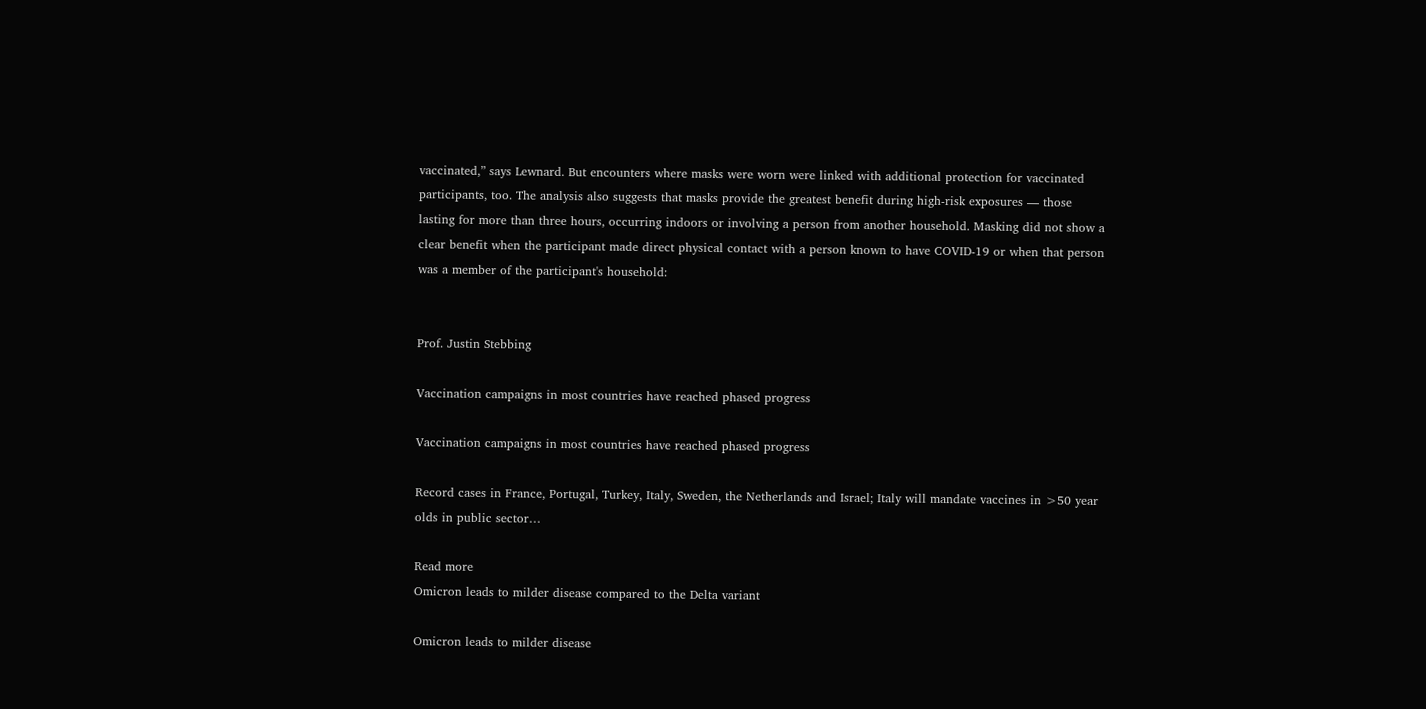vaccinated,” says Lewnard. But encounters where masks were worn were linked with additional protection for vaccinated participants, too. The analysis also suggests that masks provide the greatest benefit during high-risk exposures — those lasting for more than three hours, occurring indoors or involving a person from another household. Masking did not show a clear benefit when the participant made direct physical contact with a person known to have COVID-19 or when that person was a member of the participant's household:


Prof. Justin Stebbing

Vaccination campaigns in most countries have reached phased progress

Vaccination campaigns in most countries have reached phased progress

Record cases in France, Portugal, Turkey, Italy, Sweden, the Netherlands and Israel; Italy will mandate vaccines in >50 year olds in public sector…

Read more
Omicron leads to milder disease compared to the Delta variant

Omicron leads to milder disease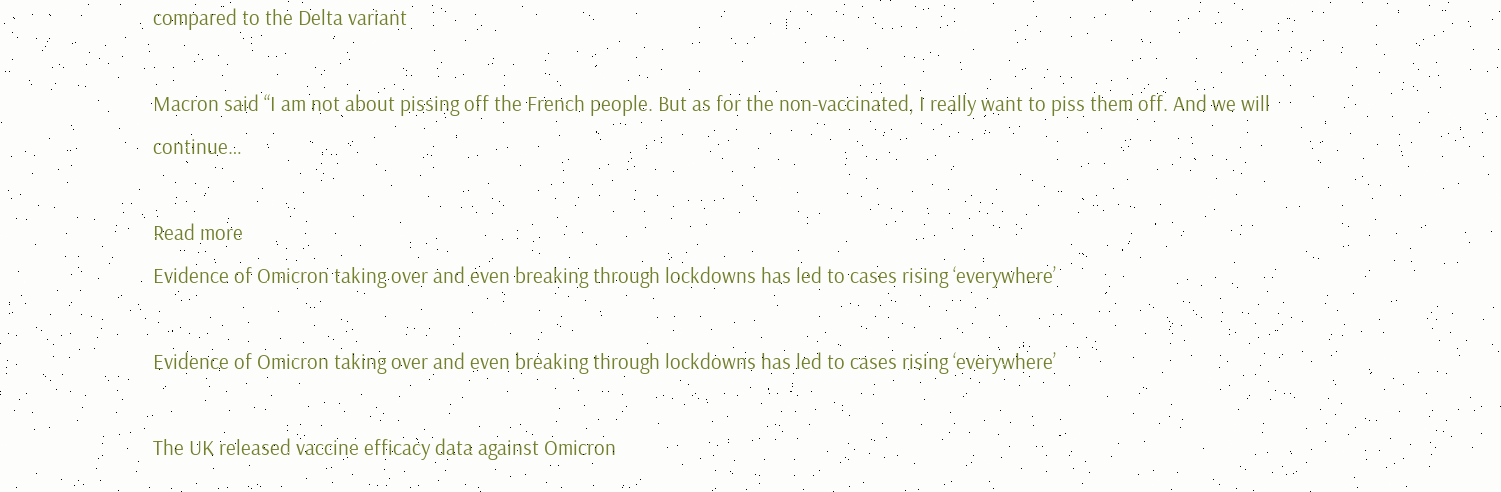compared to the Delta variant

Macron said “I am not about pissing off the French people. But as for the non-vaccinated, I really want to piss them off. And we will continue…

Read more
Evidence of Omicron taking over and even breaking through lockdowns has led to cases rising ‘everywhere’

Evidence of Omicron taking over and even breaking through lockdowns has led to cases rising ‘everywhere’

The UK released vaccine efficacy data against Omicron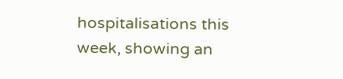hospitalisations this week, showing an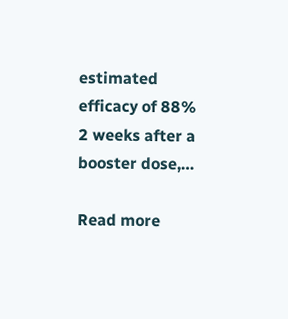estimated efficacy of 88% 2 weeks after a booster dose,…

Read more